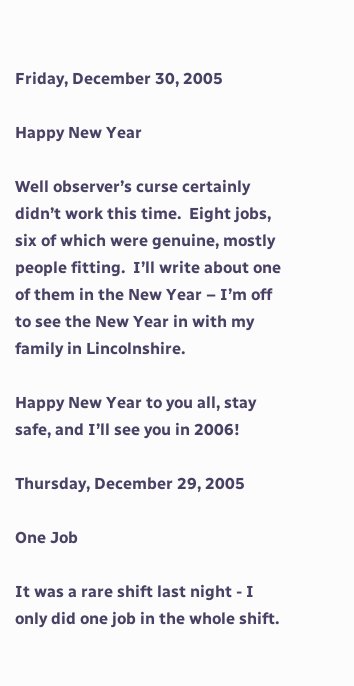Friday, December 30, 2005

Happy New Year

Well observer’s curse certainly didn’t work this time.  Eight jobs, six of which were genuine, mostly people fitting.  I’ll write about one of them in the New Year – I’m off to see the New Year in with my family in Lincolnshire.

Happy New Year to you all, stay safe, and I’ll see you in 2006!

Thursday, December 29, 2005

One Job

It was a rare shift last night - I only did one job in the whole shift.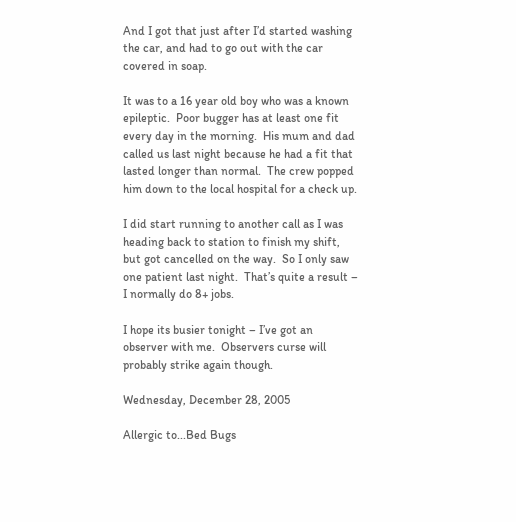And I got that just after I’d started washing the car, and had to go out with the car covered in soap.

It was to a 16 year old boy who was a known epileptic.  Poor bugger has at least one fit every day in the morning.  His mum and dad called us last night because he had a fit that lasted longer than normal.  The crew popped him down to the local hospital for a check up.

I did start running to another call as I was heading back to station to finish my shift, but got cancelled on the way.  So I only saw one patient last night.  That’s quite a result – I normally do 8+ jobs.

I hope its busier tonight – I’ve got an observer with me.  Observers curse will probably strike again though.

Wednesday, December 28, 2005

Allergic to...Bed Bugs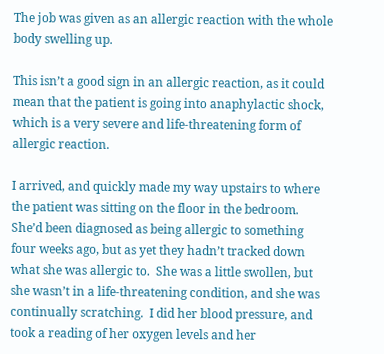The job was given as an allergic reaction with the whole body swelling up.

This isn’t a good sign in an allergic reaction, as it could mean that the patient is going into anaphylactic shock, which is a very severe and life-threatening form of allergic reaction.

I arrived, and quickly made my way upstairs to where the patient was sitting on the floor in the bedroom.  She’d been diagnosed as being allergic to something four weeks ago, but as yet they hadn’t tracked down what she was allergic to.  She was a little swollen, but she wasn’t in a life-threatening condition, and she was continually scratching.  I did her blood pressure, and took a reading of her oxygen levels and her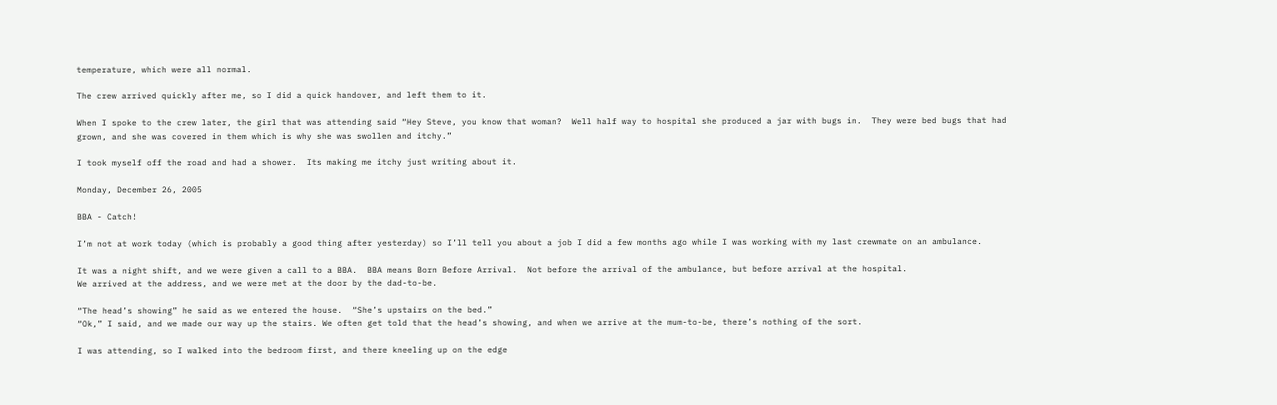temperature, which were all normal.

The crew arrived quickly after me, so I did a quick handover, and left them to it.

When I spoke to the crew later, the girl that was attending said “Hey Steve, you know that woman?  Well half way to hospital she produced a jar with bugs in.  They were bed bugs that had grown, and she was covered in them which is why she was swollen and itchy.”

I took myself off the road and had a shower.  Its making me itchy just writing about it.

Monday, December 26, 2005

BBA - Catch!

I’m not at work today (which is probably a good thing after yesterday) so I’ll tell you about a job I did a few months ago while I was working with my last crewmate on an ambulance.

It was a night shift, and we were given a call to a BBA.  BBA means Born Before Arrival.  Not before the arrival of the ambulance, but before arrival at the hospital.
We arrived at the address, and we were met at the door by the dad-to-be.

“The head’s showing” he said as we entered the house.  “She’s upstairs on the bed.”
“Ok,” I said, and we made our way up the stairs. We often get told that the head’s showing, and when we arrive at the mum-to-be, there’s nothing of the sort.

I was attending, so I walked into the bedroom first, and there kneeling up on the edge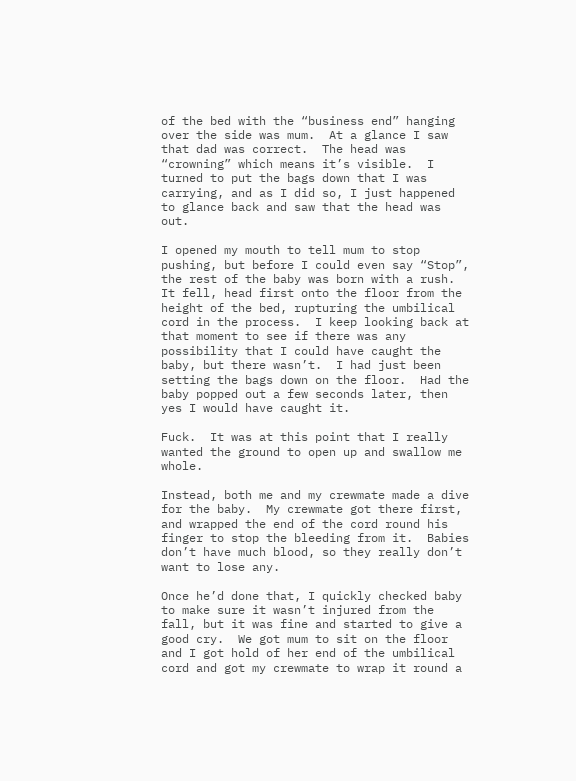of the bed with the “business end” hanging over the side was mum.  At a glance I saw that dad was correct.  The head was “crowning” which means it’s visible.  I turned to put the bags down that I was carrying, and as I did so, I just happened to glance back and saw that the head was out.

I opened my mouth to tell mum to stop pushing, but before I could even say “Stop”, the rest of the baby was born with a rush.  It fell, head first onto the floor from the height of the bed, rupturing the umbilical cord in the process.  I keep looking back at that moment to see if there was any possibility that I could have caught the baby, but there wasn’t.  I had just been setting the bags down on the floor.  Had the baby popped out a few seconds later, then yes I would have caught it.

Fuck.  It was at this point that I really wanted the ground to open up and swallow me whole.

Instead, both me and my crewmate made a dive for the baby.  My crewmate got there first, and wrapped the end of the cord round his finger to stop the bleeding from it.  Babies don’t have much blood, so they really don’t want to lose any.

Once he’d done that, I quickly checked baby to make sure it wasn’t injured from the fall, but it was fine and started to give a good cry.  We got mum to sit on the floor and I got hold of her end of the umbilical cord and got my crewmate to wrap it round a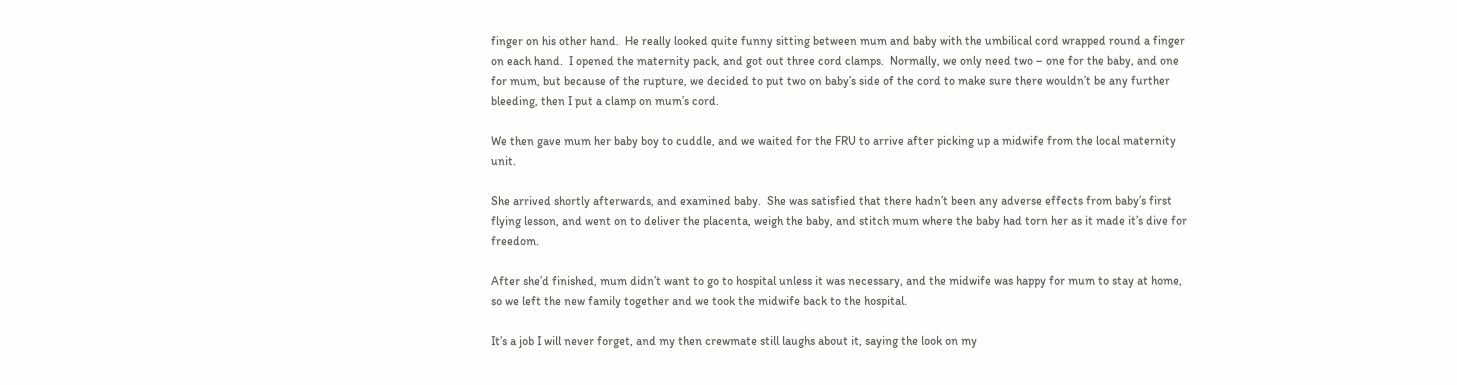finger on his other hand.  He really looked quite funny sitting between mum and baby with the umbilical cord wrapped round a finger on each hand.  I opened the maternity pack, and got out three cord clamps.  Normally, we only need two – one for the baby, and one for mum, but because of the rupture, we decided to put two on baby’s side of the cord to make sure there wouldn’t be any further bleeding, then I put a clamp on mum’s cord.

We then gave mum her baby boy to cuddle, and we waited for the FRU to arrive after picking up a midwife from the local maternity unit.

She arrived shortly afterwards, and examined baby.  She was satisfied that there hadn’t been any adverse effects from baby’s first flying lesson, and went on to deliver the placenta, weigh the baby, and stitch mum where the baby had torn her as it made it’s dive for freedom.

After she’d finished, mum didn’t want to go to hospital unless it was necessary, and the midwife was happy for mum to stay at home, so we left the new family together and we took the midwife back to the hospital.

It’s a job I will never forget, and my then crewmate still laughs about it, saying the look on my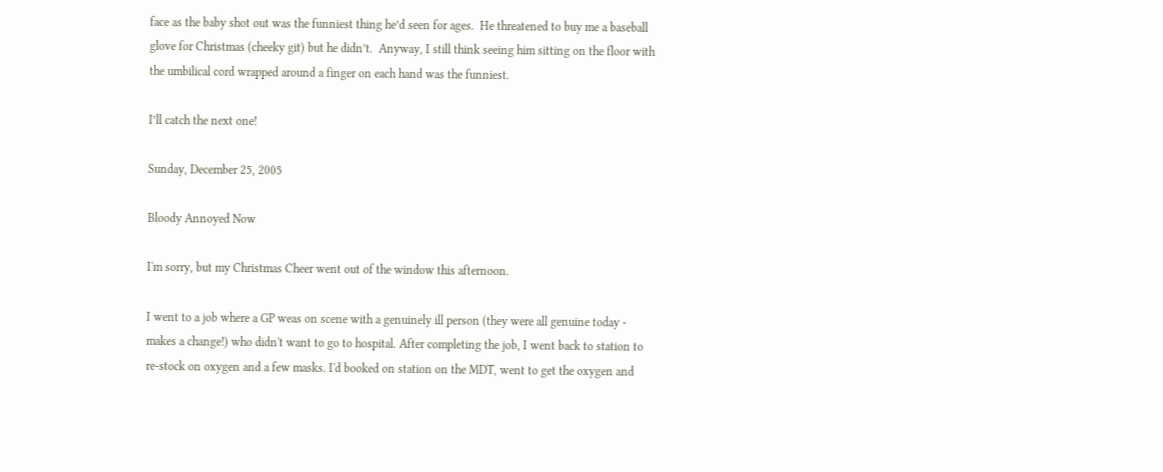face as the baby shot out was the funniest thing he’d seen for ages.  He threatened to buy me a baseball glove for Christmas (cheeky git) but he didn’t.  Anyway, I still think seeing him sitting on the floor with the umbilical cord wrapped around a finger on each hand was the funniest.

I’ll catch the next one!

Sunday, December 25, 2005

Bloody Annoyed Now

I'm sorry, but my Christmas Cheer went out of the window this afternoon.

I went to a job where a GP weas on scene with a genuinely ill person (they were all genuine today - makes a change!) who didn't want to go to hospital. After completing the job, I went back to station to re-stock on oxygen and a few masks. I'd booked on station on the MDT, went to get the oxygen and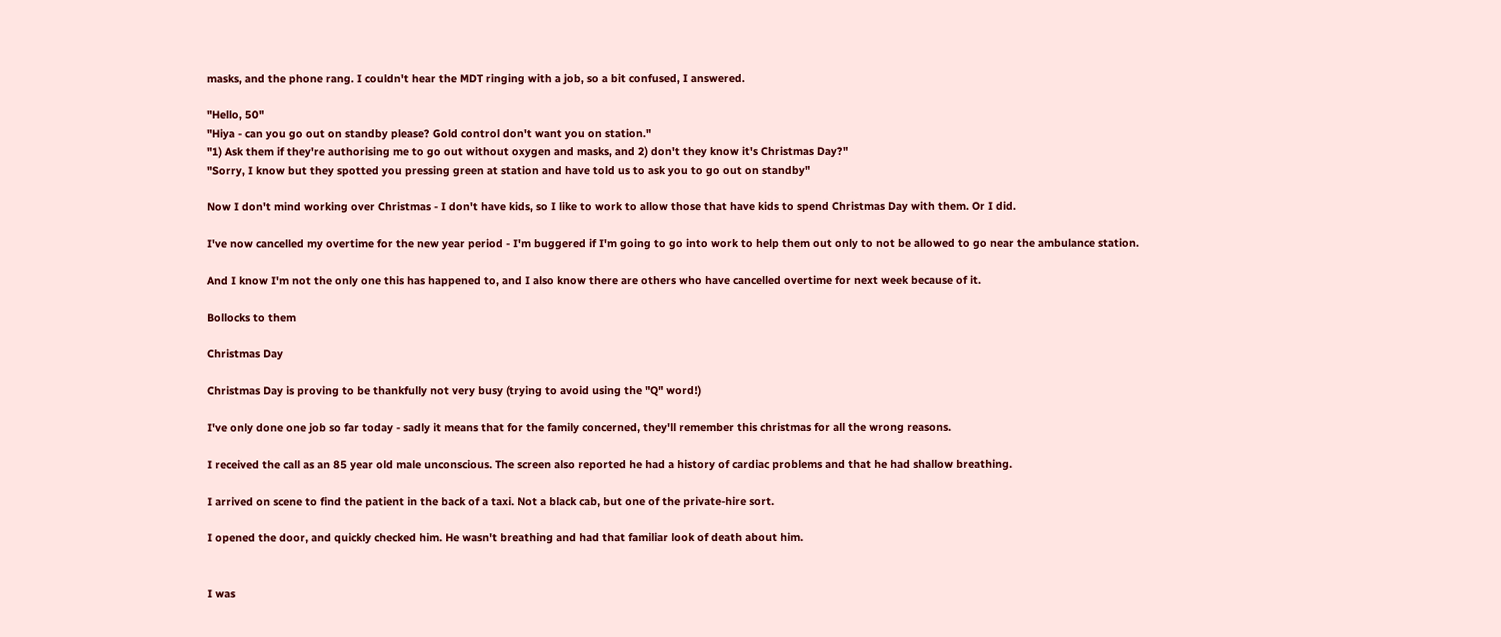masks, and the phone rang. I couldn't hear the MDT ringing with a job, so a bit confused, I answered.

"Hello, 50"
"Hiya - can you go out on standby please? Gold control don't want you on station."
"1) Ask them if they're authorising me to go out without oxygen and masks, and 2) don't they know it's Christmas Day?"
"Sorry, I know but they spotted you pressing green at station and have told us to ask you to go out on standby"

Now I don't mind working over Christmas - I don't have kids, so I like to work to allow those that have kids to spend Christmas Day with them. Or I did.

I've now cancelled my overtime for the new year period - I'm buggered if I'm going to go into work to help them out only to not be allowed to go near the ambulance station.

And I know I'm not the only one this has happened to, and I also know there are others who have cancelled overtime for next week because of it.

Bollocks to them

Christmas Day

Christmas Day is proving to be thankfully not very busy (trying to avoid using the "Q" word!)

I've only done one job so far today - sadly it means that for the family concerned, they'll remember this christmas for all the wrong reasons.

I received the call as an 85 year old male unconscious. The screen also reported he had a history of cardiac problems and that he had shallow breathing.

I arrived on scene to find the patient in the back of a taxi. Not a black cab, but one of the private-hire sort.

I opened the door, and quickly checked him. He wasn't breathing and had that familiar look of death about him.


I was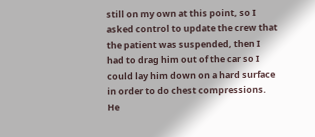still on my own at this point, so I asked control to update the crew that the patient was suspended, then I had to drag him out of the car so I could lay him down on a hard surface in order to do chest compressions. He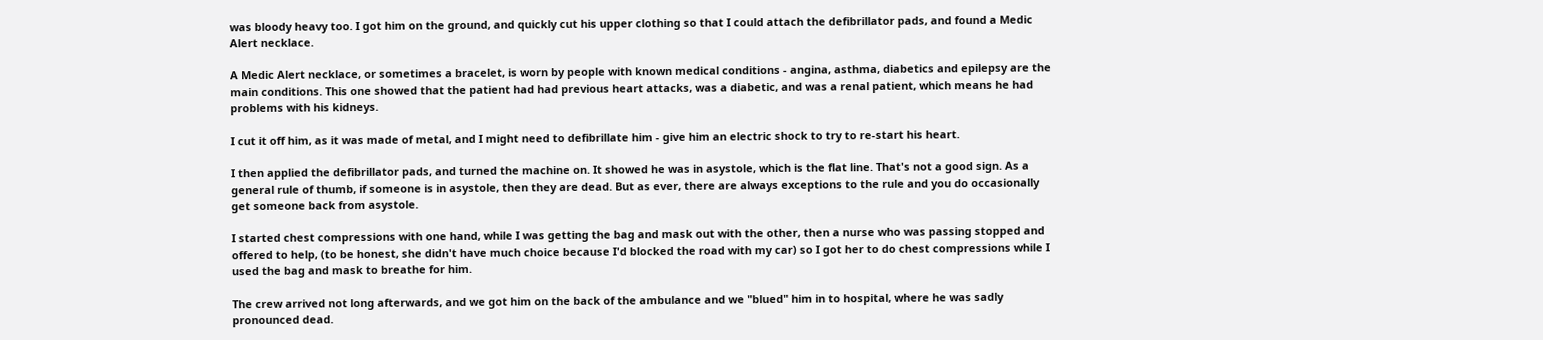was bloody heavy too. I got him on the ground, and quickly cut his upper clothing so that I could attach the defibrillator pads, and found a Medic Alert necklace.

A Medic Alert necklace, or sometimes a bracelet, is worn by people with known medical conditions - angina, asthma, diabetics and epilepsy are the main conditions. This one showed that the patient had had previous heart attacks, was a diabetic, and was a renal patient, which means he had problems with his kidneys.

I cut it off him, as it was made of metal, and I might need to defibrillate him - give him an electric shock to try to re-start his heart.

I then applied the defibrillator pads, and turned the machine on. It showed he was in asystole, which is the flat line. That's not a good sign. As a general rule of thumb, if someone is in asystole, then they are dead. But as ever, there are always exceptions to the rule and you do occasionally get someone back from asystole.

I started chest compressions with one hand, while I was getting the bag and mask out with the other, then a nurse who was passing stopped and offered to help, (to be honest, she didn't have much choice because I'd blocked the road with my car) so I got her to do chest compressions while I used the bag and mask to breathe for him.

The crew arrived not long afterwards, and we got him on the back of the ambulance and we "blued" him in to hospital, where he was sadly pronounced dead.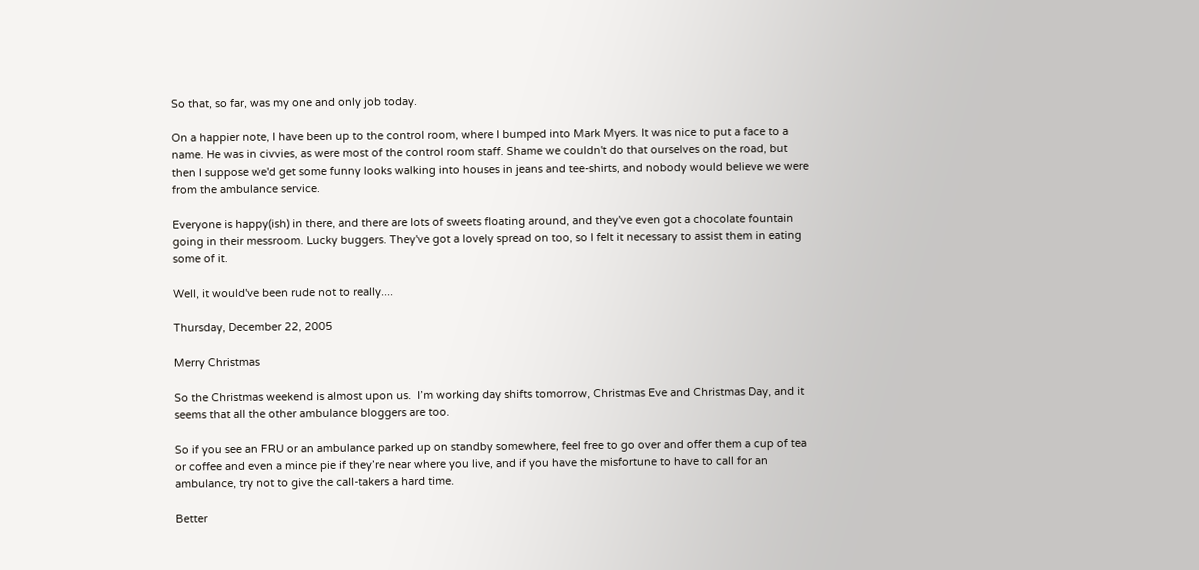So that, so far, was my one and only job today.

On a happier note, I have been up to the control room, where I bumped into Mark Myers. It was nice to put a face to a name. He was in civvies, as were most of the control room staff. Shame we couldn't do that ourselves on the road, but then I suppose we'd get some funny looks walking into houses in jeans and tee-shirts, and nobody would believe we were from the ambulance service.

Everyone is happy(ish) in there, and there are lots of sweets floating around, and they've even got a chocolate fountain going in their messroom. Lucky buggers. They've got a lovely spread on too, so I felt it necessary to assist them in eating some of it.

Well, it would've been rude not to really....

Thursday, December 22, 2005

Merry Christmas

So the Christmas weekend is almost upon us.  I’m working day shifts tomorrow, Christmas Eve and Christmas Day, and it seems that all the other ambulance bloggers are too.

So if you see an FRU or an ambulance parked up on standby somewhere, feel free to go over and offer them a cup of tea or coffee and even a mince pie if they’re near where you live, and if you have the misfortune to have to call for an ambulance, try not to give the call-takers a hard time.

Better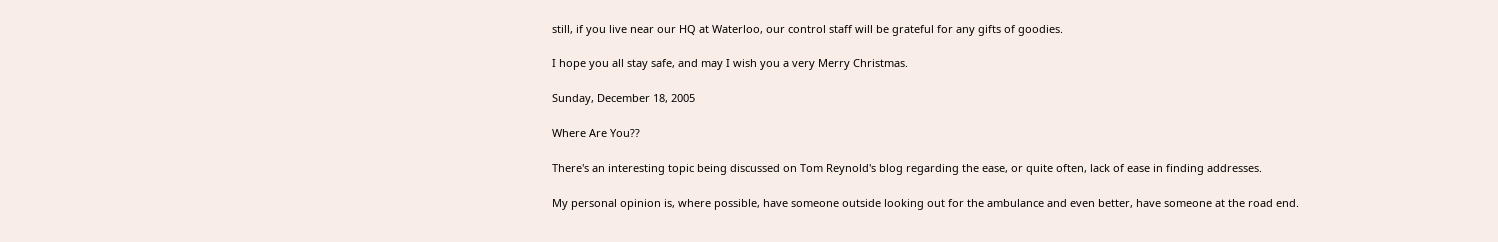still, if you live near our HQ at Waterloo, our control staff will be grateful for any gifts of goodies.

I hope you all stay safe, and may I wish you a very Merry Christmas.

Sunday, December 18, 2005

Where Are You??

There's an interesting topic being discussed on Tom Reynold's blog regarding the ease, or quite often, lack of ease in finding addresses.

My personal opinion is, where possible, have someone outside looking out for the ambulance and even better, have someone at the road end.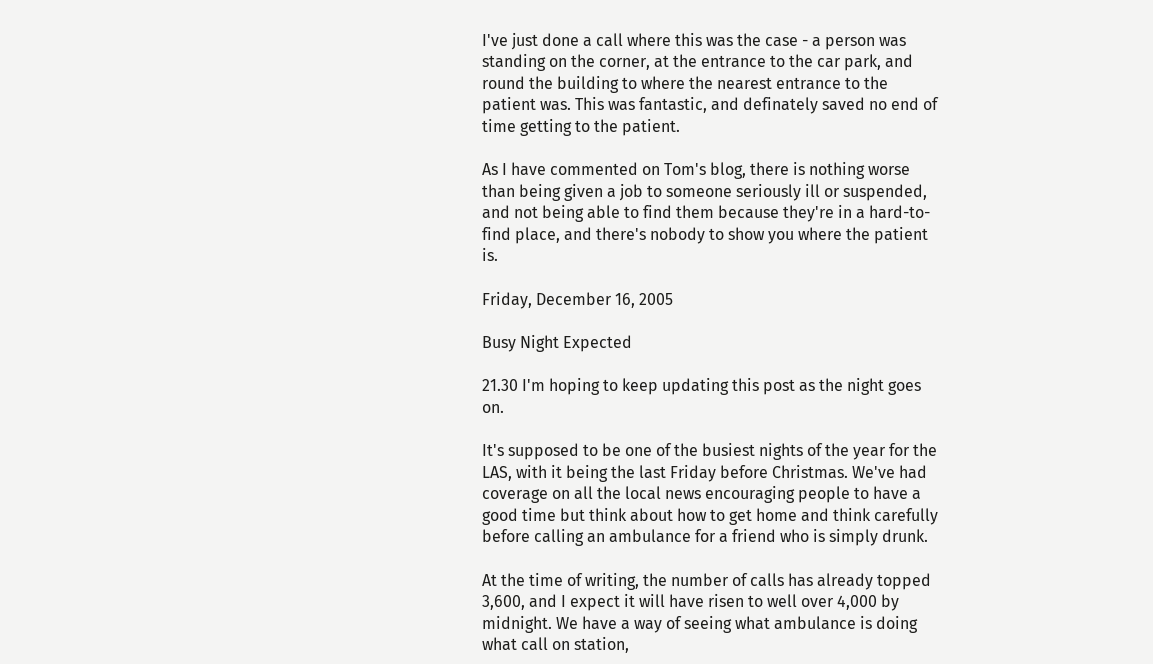I've just done a call where this was the case - a person was standing on the corner, at the entrance to the car park, and round the building to where the nearest entrance to the patient was. This was fantastic, and definately saved no end of time getting to the patient.

As I have commented on Tom's blog, there is nothing worse than being given a job to someone seriously ill or suspended, and not being able to find them because they're in a hard-to-find place, and there's nobody to show you where the patient is.

Friday, December 16, 2005

Busy Night Expected

21.30 I'm hoping to keep updating this post as the night goes on.

It's supposed to be one of the busiest nights of the year for the LAS, with it being the last Friday before Christmas. We've had coverage on all the local news encouraging people to have a good time but think about how to get home and think carefully before calling an ambulance for a friend who is simply drunk.

At the time of writing, the number of calls has already topped 3,600, and I expect it will have risen to well over 4,000 by midnight. We have a way of seeing what ambulance is doing what call on station,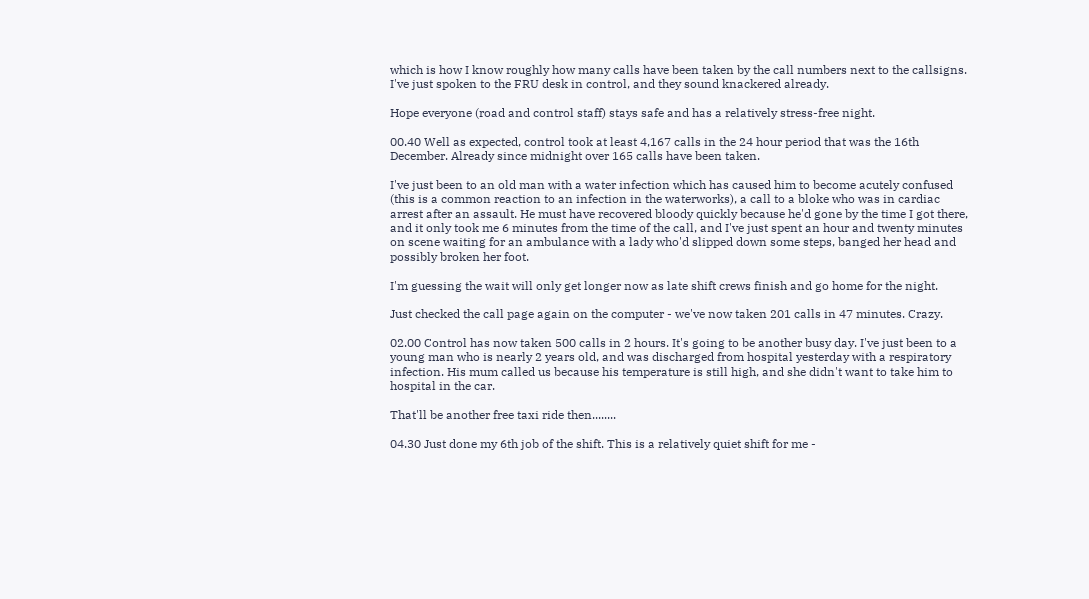which is how I know roughly how many calls have been taken by the call numbers next to the callsigns. I've just spoken to the FRU desk in control, and they sound knackered already.

Hope everyone (road and control staff) stays safe and has a relatively stress-free night.

00.40 Well as expected, control took at least 4,167 calls in the 24 hour period that was the 16th December. Already since midnight over 165 calls have been taken.

I've just been to an old man with a water infection which has caused him to become acutely confused (this is a common reaction to an infection in the waterworks), a call to a bloke who was in cardiac arrest after an assault. He must have recovered bloody quickly because he'd gone by the time I got there, and it only took me 6 minutes from the time of the call, and I've just spent an hour and twenty minutes on scene waiting for an ambulance with a lady who'd slipped down some steps, banged her head and possibly broken her foot.

I'm guessing the wait will only get longer now as late shift crews finish and go home for the night.

Just checked the call page again on the computer - we've now taken 201 calls in 47 minutes. Crazy.

02.00 Control has now taken 500 calls in 2 hours. It's going to be another busy day. I've just been to a young man who is nearly 2 years old, and was discharged from hospital yesterday with a respiratory infection. His mum called us because his temperature is still high, and she didn't want to take him to hospital in the car.

That'll be another free taxi ride then........

04.30 Just done my 6th job of the shift. This is a relatively quiet shift for me -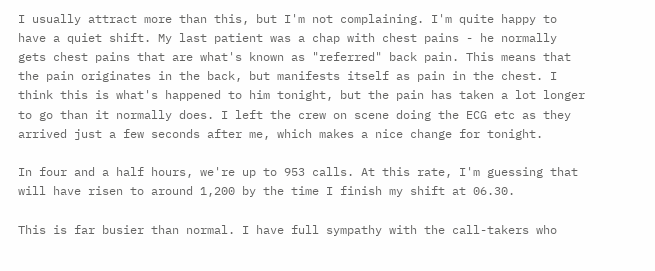I usually attract more than this, but I'm not complaining. I'm quite happy to have a quiet shift. My last patient was a chap with chest pains - he normally gets chest pains that are what's known as "referred" back pain. This means that the pain originates in the back, but manifests itself as pain in the chest. I think this is what's happened to him tonight, but the pain has taken a lot longer to go than it normally does. I left the crew on scene doing the ECG etc as they arrived just a few seconds after me, which makes a nice change for tonight.

In four and a half hours, we're up to 953 calls. At this rate, I'm guessing that will have risen to around 1,200 by the time I finish my shift at 06.30.

This is far busier than normal. I have full sympathy with the call-takers who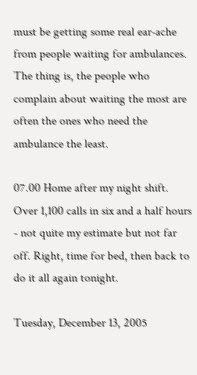must be getting some real ear-ache from people waiting for ambulances. The thing is, the people who complain about waiting the most are often the ones who need the ambulance the least.

07.00 Home after my night shift. Over 1,100 calls in six and a half hours - not quite my estimate but not far off. Right, time for bed, then back to do it all again tonight.

Tuesday, December 13, 2005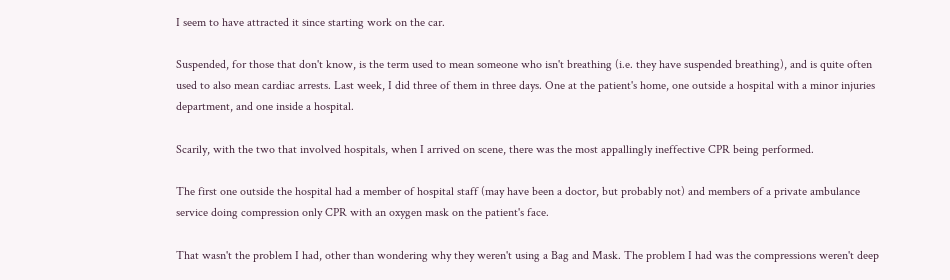I seem to have attracted it since starting work on the car.

Suspended, for those that don't know, is the term used to mean someone who isn't breathing (i.e. they have suspended breathing), and is quite often used to also mean cardiac arrests. Last week, I did three of them in three days. One at the patient's home, one outside a hospital with a minor injuries department, and one inside a hospital.

Scarily, with the two that involved hospitals, when I arrived on scene, there was the most appallingly ineffective CPR being performed.

The first one outside the hospital had a member of hospital staff (may have been a doctor, but probably not) and members of a private ambulance service doing compression only CPR with an oxygen mask on the patient's face.

That wasn't the problem I had, other than wondering why they weren't using a Bag and Mask. The problem I had was the compressions weren't deep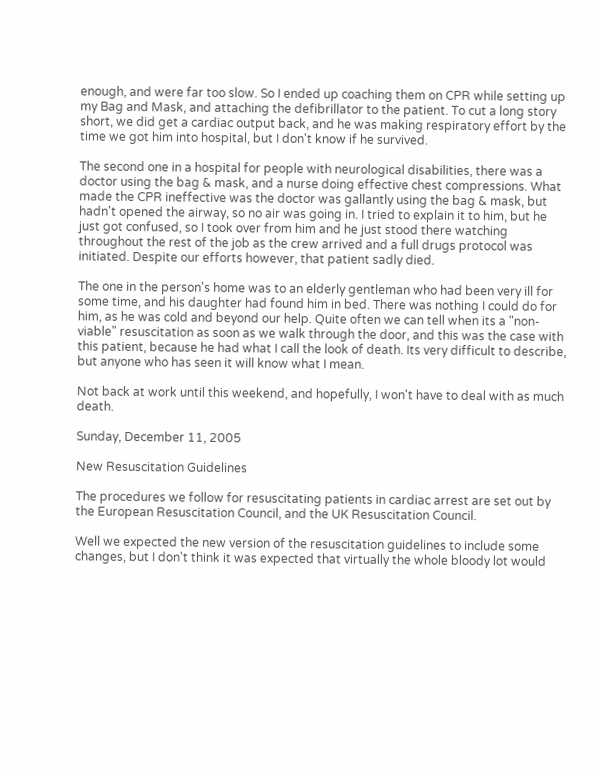enough, and were far too slow. So I ended up coaching them on CPR while setting up my Bag and Mask, and attaching the defibrillator to the patient. To cut a long story short, we did get a cardiac output back, and he was making respiratory effort by the time we got him into hospital, but I don't know if he survived.

The second one in a hospital for people with neurological disabilities, there was a doctor using the bag & mask, and a nurse doing effective chest compressions. What made the CPR ineffective was the doctor was gallantly using the bag & mask, but hadn't opened the airway, so no air was going in. I tried to explain it to him, but he just got confused, so I took over from him and he just stood there watching throughout the rest of the job as the crew arrived and a full drugs protocol was initiated. Despite our efforts however, that patient sadly died.

The one in the person's home was to an elderly gentleman who had been very ill for some time, and his daughter had found him in bed. There was nothing I could do for him, as he was cold and beyond our help. Quite often we can tell when its a "non-viable" resuscitation as soon as we walk through the door, and this was the case with this patient, because he had what I call the look of death. Its very difficult to describe, but anyone who has seen it will know what I mean.

Not back at work until this weekend, and hopefully, I won't have to deal with as much death.

Sunday, December 11, 2005

New Resuscitation Guidelines

The procedures we follow for resuscitating patients in cardiac arrest are set out by the European Resuscitation Council, and the UK Resuscitation Council.

Well we expected the new version of the resuscitation guidelines to include some changes, but I don't think it was expected that virtually the whole bloody lot would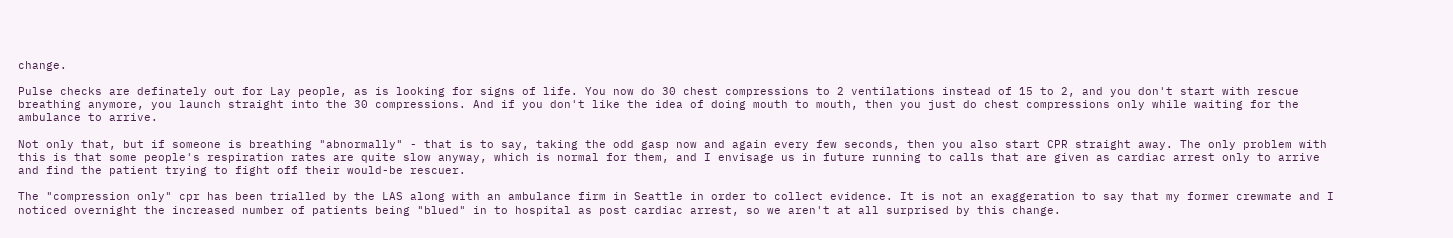change.

Pulse checks are definately out for Lay people, as is looking for signs of life. You now do 30 chest compressions to 2 ventilations instead of 15 to 2, and you don't start with rescue breathing anymore, you launch straight into the 30 compressions. And if you don't like the idea of doing mouth to mouth, then you just do chest compressions only while waiting for the ambulance to arrive.

Not only that, but if someone is breathing "abnormally" - that is to say, taking the odd gasp now and again every few seconds, then you also start CPR straight away. The only problem with this is that some people's respiration rates are quite slow anyway, which is normal for them, and I envisage us in future running to calls that are given as cardiac arrest only to arrive and find the patient trying to fight off their would-be rescuer.

The "compression only" cpr has been trialled by the LAS along with an ambulance firm in Seattle in order to collect evidence. It is not an exaggeration to say that my former crewmate and I noticed overnight the increased number of patients being "blued" in to hospital as post cardiac arrest, so we aren't at all surprised by this change.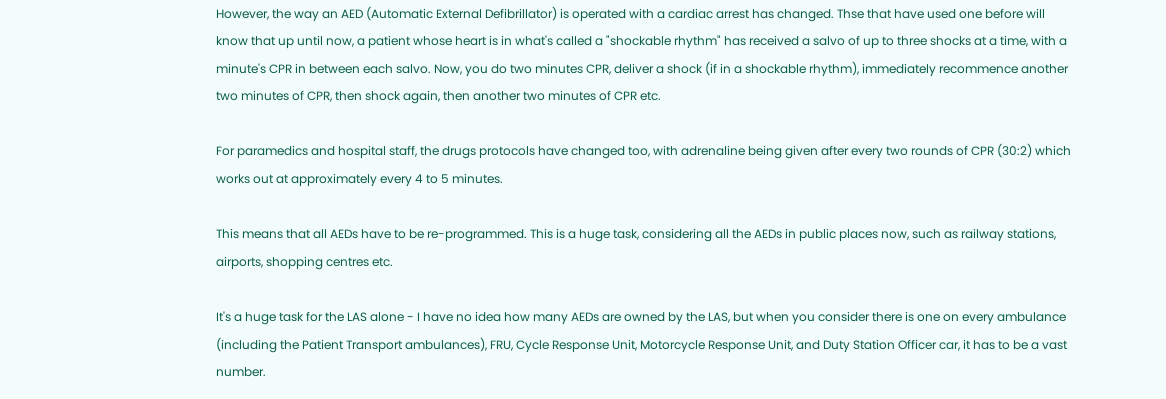However, the way an AED (Automatic External Defibrillator) is operated with a cardiac arrest has changed. Thse that have used one before will know that up until now, a patient whose heart is in what's called a "shockable rhythm" has received a salvo of up to three shocks at a time, with a minute's CPR in between each salvo. Now, you do two minutes CPR, deliver a shock (if in a shockable rhythm), immediately recommence another two minutes of CPR, then shock again, then another two minutes of CPR etc.

For paramedics and hospital staff, the drugs protocols have changed too, with adrenaline being given after every two rounds of CPR (30:2) which works out at approximately every 4 to 5 minutes.

This means that all AEDs have to be re-programmed. This is a huge task, considering all the AEDs in public places now, such as railway stations, airports, shopping centres etc.

It's a huge task for the LAS alone - I have no idea how many AEDs are owned by the LAS, but when you consider there is one on every ambulance (including the Patient Transport ambulances), FRU, Cycle Response Unit, Motorcycle Response Unit, and Duty Station Officer car, it has to be a vast number.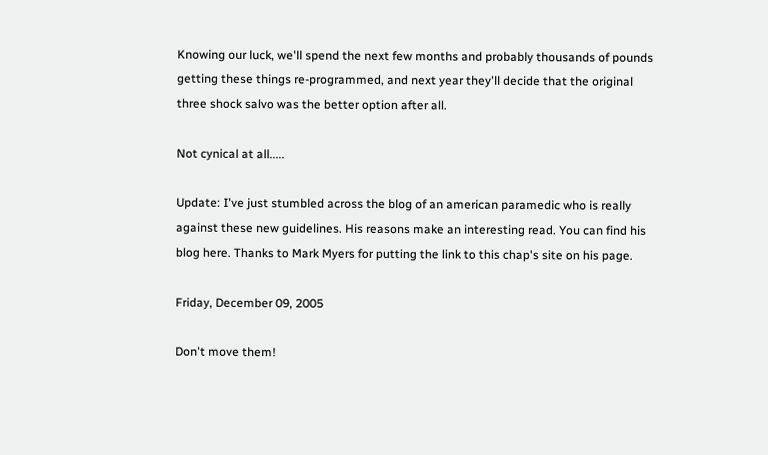Knowing our luck, we'll spend the next few months and probably thousands of pounds getting these things re-programmed, and next year they'll decide that the original three shock salvo was the better option after all.

Not cynical at all.....

Update: I've just stumbled across the blog of an american paramedic who is really against these new guidelines. His reasons make an interesting read. You can find his blog here. Thanks to Mark Myers for putting the link to this chap's site on his page.

Friday, December 09, 2005

Don't move them!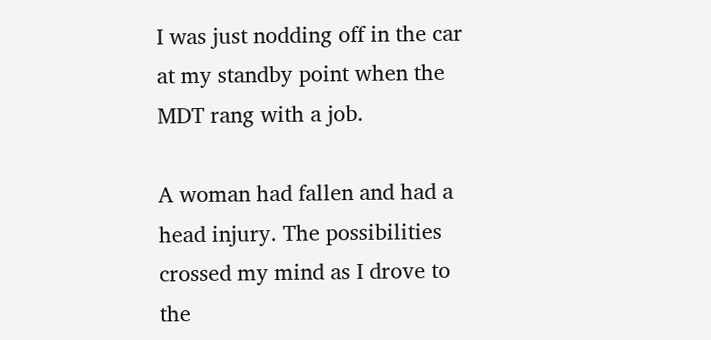I was just nodding off in the car at my standby point when the MDT rang with a job.

A woman had fallen and had a head injury. The possibilities crossed my mind as I drove to the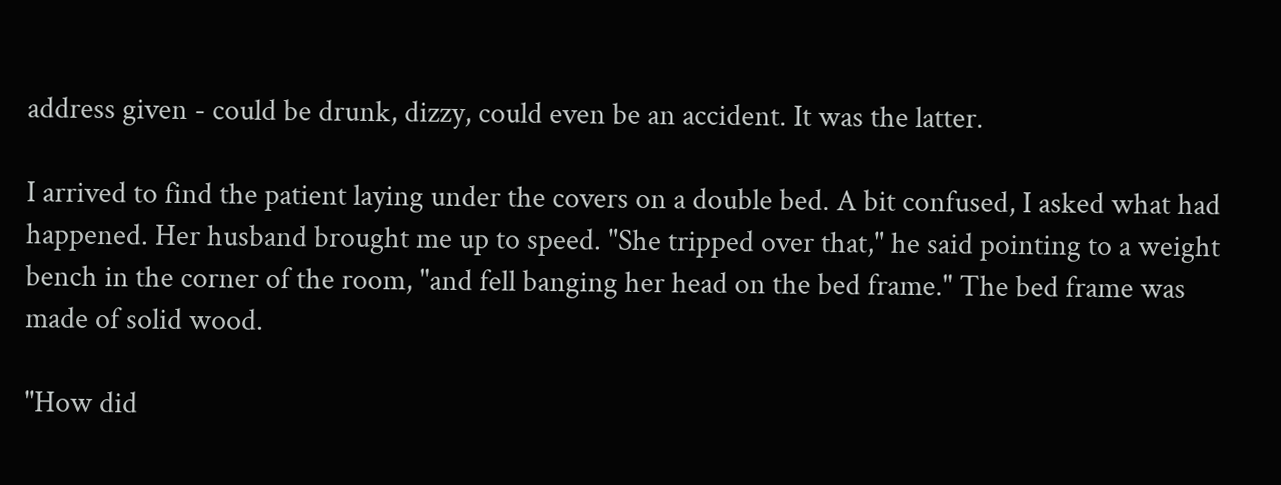address given - could be drunk, dizzy, could even be an accident. It was the latter.

I arrived to find the patient laying under the covers on a double bed. A bit confused, I asked what had happened. Her husband brought me up to speed. "She tripped over that," he said pointing to a weight bench in the corner of the room, "and fell banging her head on the bed frame." The bed frame was made of solid wood.

"How did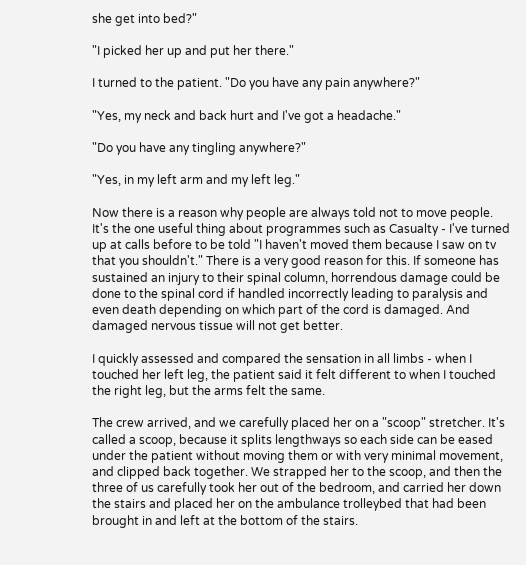she get into bed?"

"I picked her up and put her there."

I turned to the patient. "Do you have any pain anywhere?"

"Yes, my neck and back hurt and I've got a headache."

"Do you have any tingling anywhere?"

"Yes, in my left arm and my left leg."

Now there is a reason why people are always told not to move people. It's the one useful thing about programmes such as Casualty - I've turned up at calls before to be told "I haven't moved them because I saw on tv that you shouldn't." There is a very good reason for this. If someone has sustained an injury to their spinal column, horrendous damage could be done to the spinal cord if handled incorrectly leading to paralysis and even death depending on which part of the cord is damaged. And damaged nervous tissue will not get better.

I quickly assessed and compared the sensation in all limbs - when I touched her left leg, the patient said it felt different to when I touched the right leg, but the arms felt the same.

The crew arrived, and we carefully placed her on a "scoop" stretcher. It's called a scoop, because it splits lengthways so each side can be eased under the patient without moving them or with very minimal movement, and clipped back together. We strapped her to the scoop, and then the three of us carefully took her out of the bedroom, and carried her down the stairs and placed her on the ambulance trolleybed that had been brought in and left at the bottom of the stairs.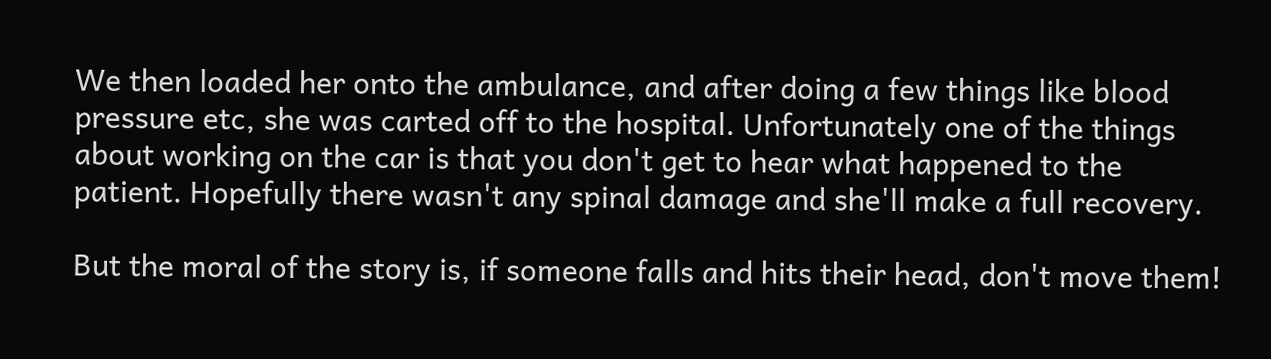We then loaded her onto the ambulance, and after doing a few things like blood pressure etc, she was carted off to the hospital. Unfortunately one of the things about working on the car is that you don't get to hear what happened to the patient. Hopefully there wasn't any spinal damage and she'll make a full recovery.

But the moral of the story is, if someone falls and hits their head, don't move them!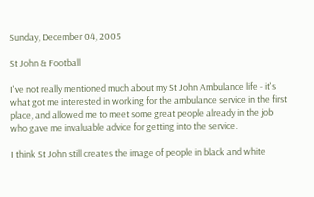Sunday, December 04, 2005

St John & Football

I've not really mentioned much about my St John Ambulance life - it's what got me interested in working for the ambulance service in the first place, and allowed me to meet some great people already in the job who gave me invaluable advice for getting into the service.

I think St John still creates the image of people in black and white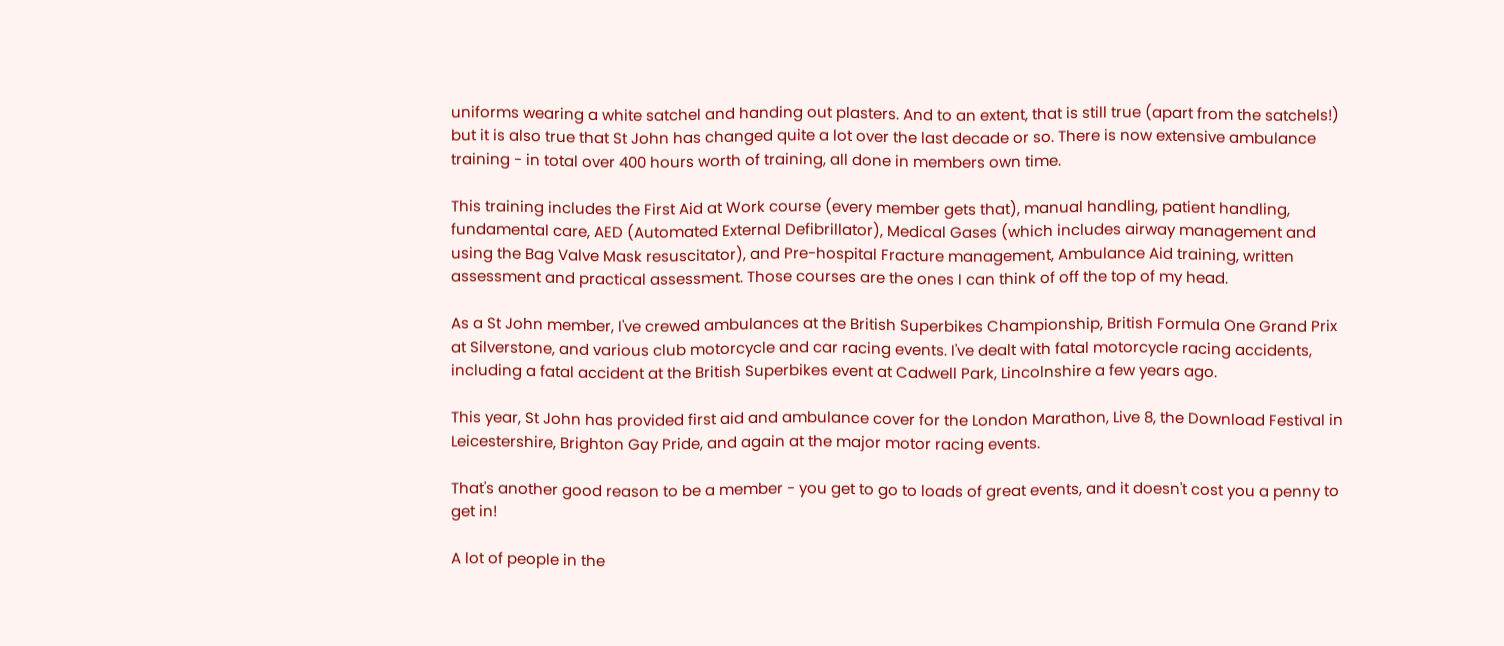uniforms wearing a white satchel and handing out plasters. And to an extent, that is still true (apart from the satchels!) but it is also true that St John has changed quite a lot over the last decade or so. There is now extensive ambulance training - in total over 400 hours worth of training, all done in members own time.

This training includes the First Aid at Work course (every member gets that), manual handling, patient handling, fundamental care, AED (Automated External Defibrillator), Medical Gases (which includes airway management and using the Bag Valve Mask resuscitator), and Pre-hospital Fracture management, Ambulance Aid training, written assessment and practical assessment. Those courses are the ones I can think of off the top of my head.

As a St John member, I've crewed ambulances at the British Superbikes Championship, British Formula One Grand Prix at Silverstone, and various club motorcycle and car racing events. I've dealt with fatal motorcycle racing accidents, including a fatal accident at the British Superbikes event at Cadwell Park, Lincolnshire a few years ago.

This year, St John has provided first aid and ambulance cover for the London Marathon, Live 8, the Download Festival in Leicestershire, Brighton Gay Pride, and again at the major motor racing events.

That's another good reason to be a member - you get to go to loads of great events, and it doesn't cost you a penny to get in!

A lot of people in the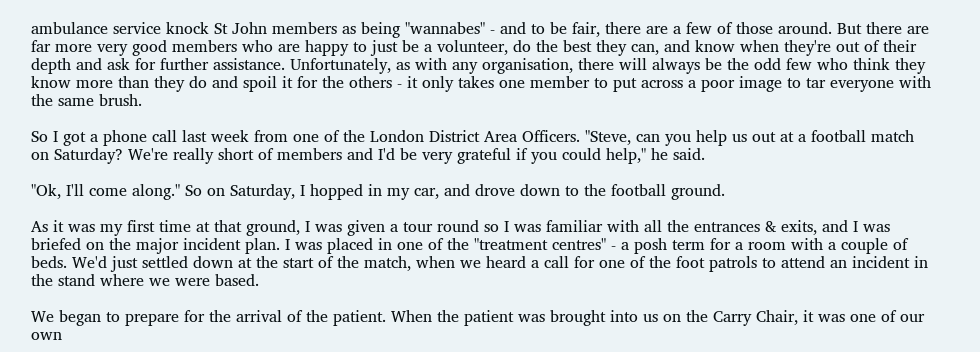ambulance service knock St John members as being "wannabes" - and to be fair, there are a few of those around. But there are far more very good members who are happy to just be a volunteer, do the best they can, and know when they're out of their depth and ask for further assistance. Unfortunately, as with any organisation, there will always be the odd few who think they know more than they do and spoil it for the others - it only takes one member to put across a poor image to tar everyone with the same brush.

So I got a phone call last week from one of the London District Area Officers. "Steve, can you help us out at a football match on Saturday? We're really short of members and I'd be very grateful if you could help," he said.

"Ok, I'll come along." So on Saturday, I hopped in my car, and drove down to the football ground.

As it was my first time at that ground, I was given a tour round so I was familiar with all the entrances & exits, and I was briefed on the major incident plan. I was placed in one of the "treatment centres" - a posh term for a room with a couple of beds. We'd just settled down at the start of the match, when we heard a call for one of the foot patrols to attend an incident in the stand where we were based.

We began to prepare for the arrival of the patient. When the patient was brought into us on the Carry Chair, it was one of our own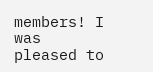members! I was pleased to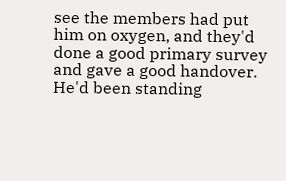see the members had put him on oxygen, and they'd done a good primary survey and gave a good handover. He'd been standing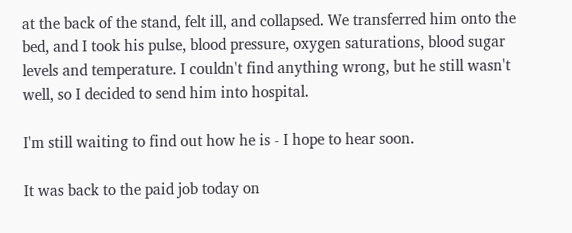at the back of the stand, felt ill, and collapsed. We transferred him onto the bed, and I took his pulse, blood pressure, oxygen saturations, blood sugar levels and temperature. I couldn't find anything wrong, but he still wasn't well, so I decided to send him into hospital.

I'm still waiting to find out how he is - I hope to hear soon.

It was back to the paid job today on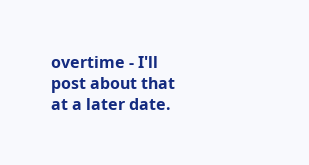overtime - I'll post about that at a later date.